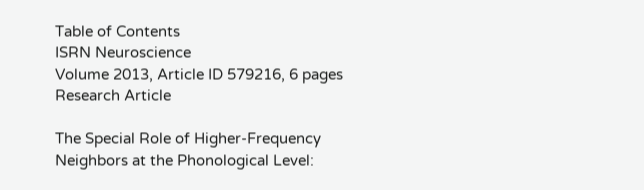Table of Contents
ISRN Neuroscience
Volume 2013, Article ID 579216, 6 pages
Research Article

The Special Role of Higher-Frequency Neighbors at the Phonological Level: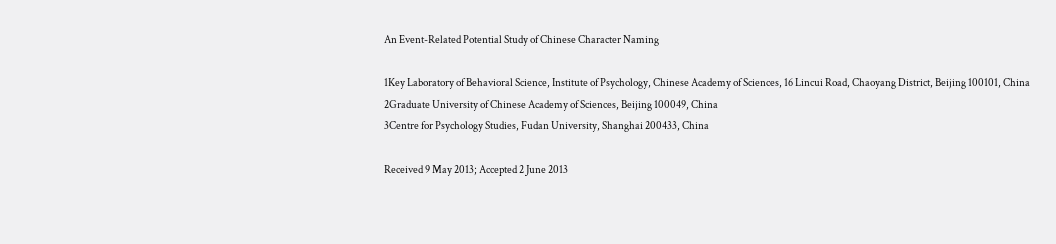An Event-Related Potential Study of Chinese Character Naming

1Key Laboratory of Behavioral Science, Institute of Psychology, Chinese Academy of Sciences, 16 Lincui Road, Chaoyang District, Beijing 100101, China
2Graduate University of Chinese Academy of Sciences, Beijing 100049, China
3Centre for Psychology Studies, Fudan University, Shanghai 200433, China

Received 9 May 2013; Accepted 2 June 2013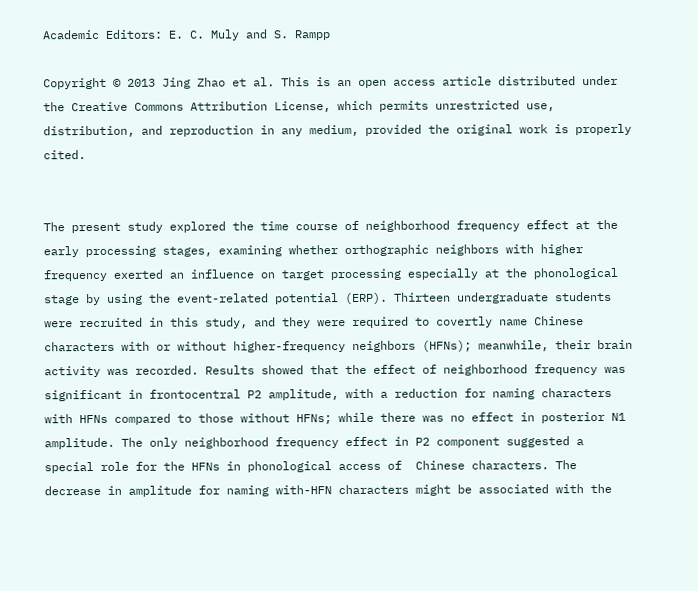Academic Editors: E. C. Muly and S. Rampp

Copyright © 2013 Jing Zhao et al. This is an open access article distributed under the Creative Commons Attribution License, which permits unrestricted use, distribution, and reproduction in any medium, provided the original work is properly cited.


The present study explored the time course of neighborhood frequency effect at the early processing stages, examining whether orthographic neighbors with higher frequency exerted an influence on target processing especially at the phonological stage by using the event-related potential (ERP). Thirteen undergraduate students were recruited in this study, and they were required to covertly name Chinese characters with or without higher-frequency neighbors (HFNs); meanwhile, their brain activity was recorded. Results showed that the effect of neighborhood frequency was significant in frontocentral P2 amplitude, with a reduction for naming characters with HFNs compared to those without HFNs; while there was no effect in posterior N1 amplitude. The only neighborhood frequency effect in P2 component suggested a special role for the HFNs in phonological access of  Chinese characters. The decrease in amplitude for naming with-HFN characters might be associated with the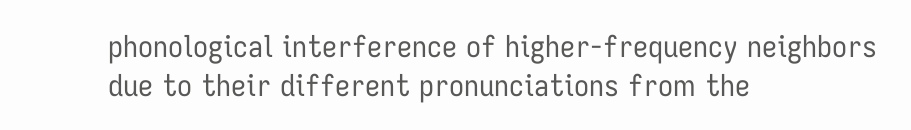phonological interference of higher-frequency neighbors due to their different pronunciations from the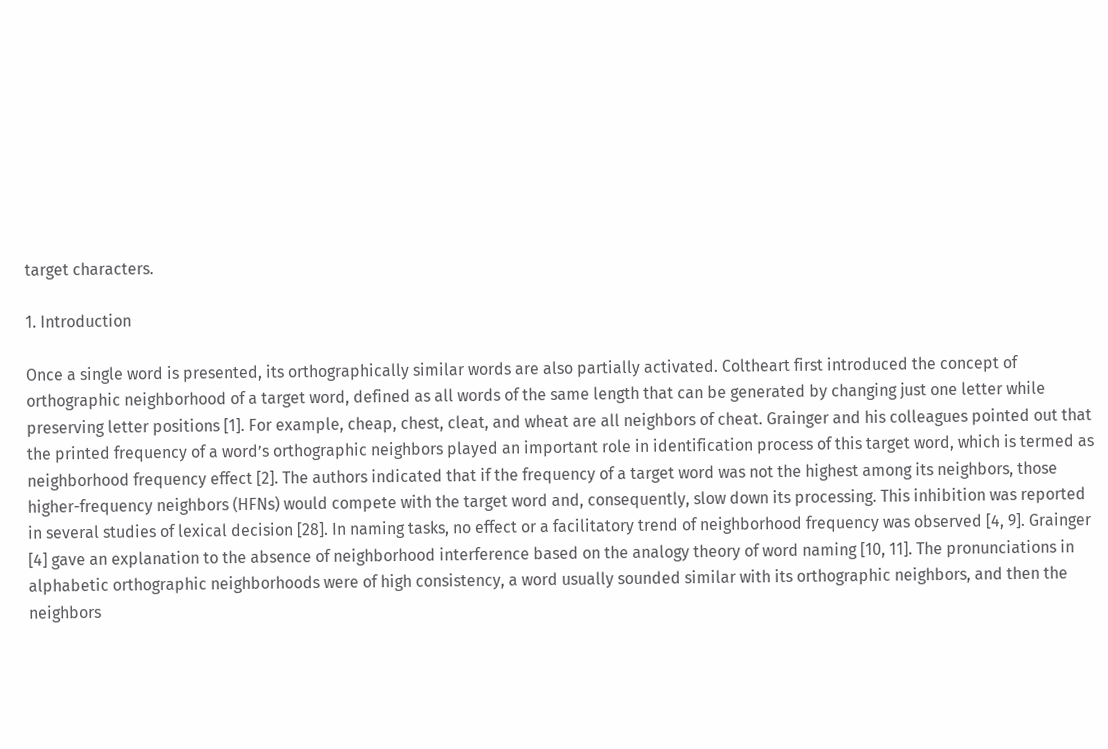target characters.

1. Introduction

Once a single word is presented, its orthographically similar words are also partially activated. Coltheart first introduced the concept of orthographic neighborhood of a target word, defined as all words of the same length that can be generated by changing just one letter while preserving letter positions [1]. For example, cheap, chest, cleat, and wheat are all neighbors of cheat. Grainger and his colleagues pointed out that the printed frequency of a word’s orthographic neighbors played an important role in identification process of this target word, which is termed as neighborhood frequency effect [2]. The authors indicated that if the frequency of a target word was not the highest among its neighbors, those higher-frequency neighbors (HFNs) would compete with the target word and, consequently, slow down its processing. This inhibition was reported in several studies of lexical decision [28]. In naming tasks, no effect or a facilitatory trend of neighborhood frequency was observed [4, 9]. Grainger [4] gave an explanation to the absence of neighborhood interference based on the analogy theory of word naming [10, 11]. The pronunciations in alphabetic orthographic neighborhoods were of high consistency, a word usually sounded similar with its orthographic neighbors, and then the neighbors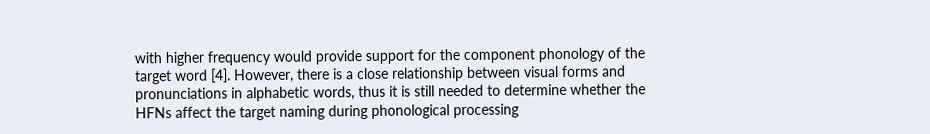with higher frequency would provide support for the component phonology of the target word [4]. However, there is a close relationship between visual forms and pronunciations in alphabetic words, thus it is still needed to determine whether the HFNs affect the target naming during phonological processing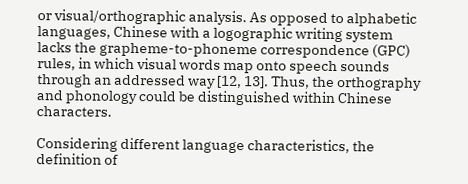or visual/orthographic analysis. As opposed to alphabetic languages, Chinese with a logographic writing system lacks the grapheme-to-phoneme correspondence (GPC) rules, in which visual words map onto speech sounds through an addressed way [12, 13]. Thus, the orthography and phonology could be distinguished within Chinese characters.

Considering different language characteristics, the definition of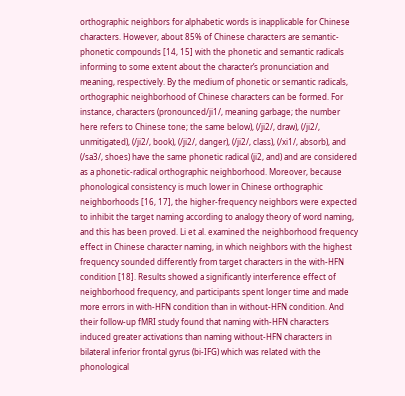orthographic neighbors for alphabetic words is inapplicable for Chinese characters. However, about 85% of Chinese characters are semantic-phonetic compounds [14, 15] with the phonetic and semantic radicals informing to some extent about the character’s pronunciation and meaning, respectively. By the medium of phonetic or semantic radicals, orthographic neighborhood of Chinese characters can be formed. For instance, characters (pronounced/ji1/, meaning garbage; the number here refers to Chinese tone; the same below), (/ji2/, draw), (/ji2/, unmitigated), (/ji2/, book), (/ji2/, danger), (/ji2/, class), (/xi1/, absorb), and (/sa3/, shoes) have the same phonetic radical (ji2, and) and are considered as a phonetic-radical orthographic neighborhood. Moreover, because phonological consistency is much lower in Chinese orthographic neighborhoods [16, 17], the higher-frequency neighbors were expected to inhibit the target naming according to analogy theory of word naming, and this has been proved. Li et al. examined the neighborhood frequency effect in Chinese character naming, in which neighbors with the highest frequency sounded differently from target characters in the with-HFN condition [18]. Results showed a significantly interference effect of neighborhood frequency, and participants spent longer time and made more errors in with-HFN condition than in without-HFN condition. And their follow-up fMRI study found that naming with-HFN characters induced greater activations than naming without-HFN characters in bilateral inferior frontal gyrus (bi-IFG) which was related with the phonological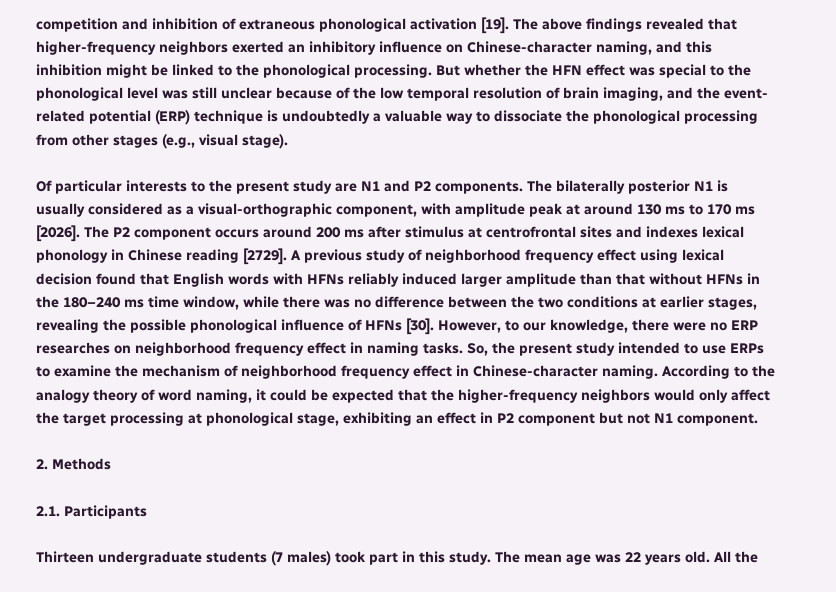competition and inhibition of extraneous phonological activation [19]. The above findings revealed that higher-frequency neighbors exerted an inhibitory influence on Chinese-character naming, and this inhibition might be linked to the phonological processing. But whether the HFN effect was special to the phonological level was still unclear because of the low temporal resolution of brain imaging, and the event-related potential (ERP) technique is undoubtedly a valuable way to dissociate the phonological processing from other stages (e.g., visual stage).

Of particular interests to the present study are N1 and P2 components. The bilaterally posterior N1 is usually considered as a visual-orthographic component, with amplitude peak at around 130 ms to 170 ms [2026]. The P2 component occurs around 200 ms after stimulus at centrofrontal sites and indexes lexical phonology in Chinese reading [2729]. A previous study of neighborhood frequency effect using lexical decision found that English words with HFNs reliably induced larger amplitude than that without HFNs in the 180–240 ms time window, while there was no difference between the two conditions at earlier stages, revealing the possible phonological influence of HFNs [30]. However, to our knowledge, there were no ERP researches on neighborhood frequency effect in naming tasks. So, the present study intended to use ERPs to examine the mechanism of neighborhood frequency effect in Chinese-character naming. According to the analogy theory of word naming, it could be expected that the higher-frequency neighbors would only affect the target processing at phonological stage, exhibiting an effect in P2 component but not N1 component.

2. Methods

2.1. Participants

Thirteen undergraduate students (7 males) took part in this study. The mean age was 22 years old. All the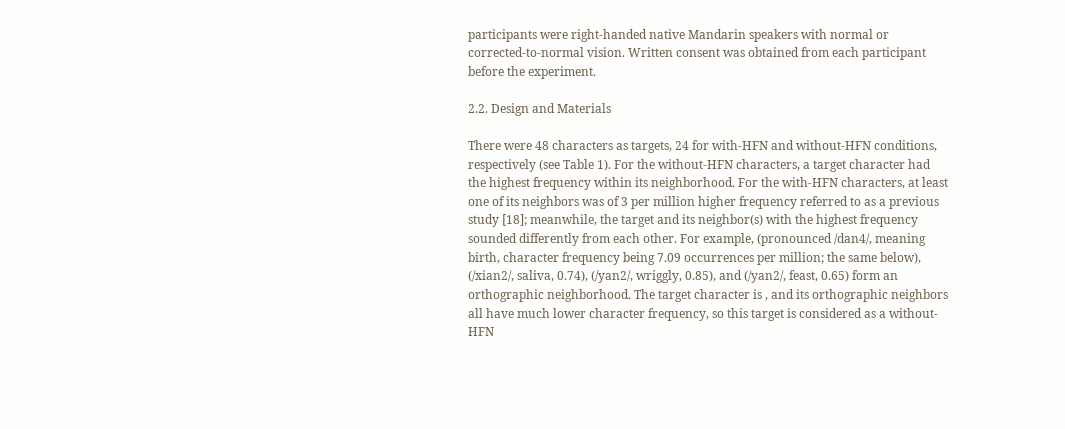participants were right-handed native Mandarin speakers with normal or corrected-to-normal vision. Written consent was obtained from each participant before the experiment.

2.2. Design and Materials

There were 48 characters as targets, 24 for with-HFN and without-HFN conditions, respectively (see Table 1). For the without-HFN characters, a target character had the highest frequency within its neighborhood. For the with-HFN characters, at least one of its neighbors was of 3 per million higher frequency referred to as a previous study [18]; meanwhile, the target and its neighbor(s) with the highest frequency sounded differently from each other. For example, (pronounced /dan4/, meaning birth, character frequency being 7.09 occurrences per million; the same below), (/xian2/, saliva, 0.74), (/yan2/, wriggly, 0.85), and (/yan2/, feast, 0.65) form an orthographic neighborhood. The target character is , and its orthographic neighbors all have much lower character frequency, so this target is considered as a without-HFN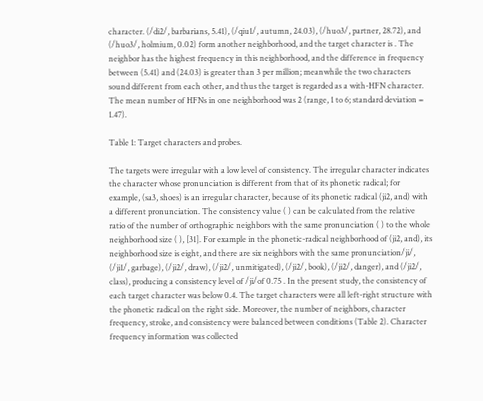character. (/di2/, barbarians, 5.41), (/qiu1/, autumn, 24.03), (/huo3/, partner, 28.72), and (/huo3/, holmium, 0.02) form another neighborhood, and the target character is . The neighbor has the highest frequency in this neighborhood, and the difference in frequency between (5.41) and (24.03) is greater than 3 per million; meanwhile the two characters sound different from each other, and thus the target is regarded as a with-HFN character. The mean number of HFNs in one neighborhood was 2 (range, 1 to 6; standard deviation = 1.47).

Table 1: Target characters and probes.

The targets were irregular with a low level of consistency. The irregular character indicates the character whose pronunciation is different from that of its phonetic radical; for example, (sa3, shoes) is an irregular character, because of its phonetic radical (ji2, and) with a different pronunciation. The consistency value ( ) can be calculated from the relative ratio of the number of orthographic neighbors with the same pronunciation ( ) to the whole neighborhood size ( ), [31]. For example in the phonetic-radical neighborhood of (ji2, and), its neighborhood size is eight, and there are six neighbors with the same pronunciation/ji/, (/ji1/, garbage), (/ji2/, draw), (/ji2/, unmitigated), (/ji2/, book), (/ji2/, danger), and (/ji2/, class), producing a consistency level of /ji/of 0.75 . In the present study, the consistency of each target character was below 0.4. The target characters were all left-right structure with the phonetic radical on the right side. Moreover, the number of neighbors, character frequency, stroke, and consistency were balanced between conditions (Table 2). Character frequency information was collected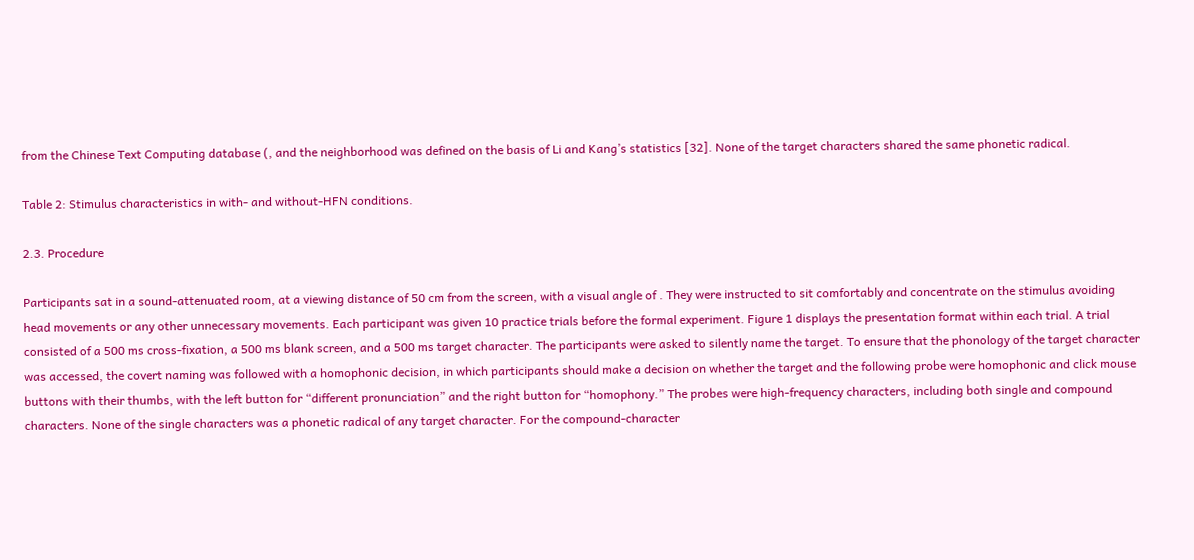from the Chinese Text Computing database (, and the neighborhood was defined on the basis of Li and Kang’s statistics [32]. None of the target characters shared the same phonetic radical.

Table 2: Stimulus characteristics in with- and without-HFN conditions.

2.3. Procedure

Participants sat in a sound-attenuated room, at a viewing distance of 50 cm from the screen, with a visual angle of . They were instructed to sit comfortably and concentrate on the stimulus avoiding head movements or any other unnecessary movements. Each participant was given 10 practice trials before the formal experiment. Figure 1 displays the presentation format within each trial. A trial consisted of a 500 ms cross-fixation, a 500 ms blank screen, and a 500 ms target character. The participants were asked to silently name the target. To ensure that the phonology of the target character was accessed, the covert naming was followed with a homophonic decision, in which participants should make a decision on whether the target and the following probe were homophonic and click mouse buttons with their thumbs, with the left button for “different pronunciation” and the right button for “homophony.” The probes were high-frequency characters, including both single and compound characters. None of the single characters was a phonetic radical of any target character. For the compound-character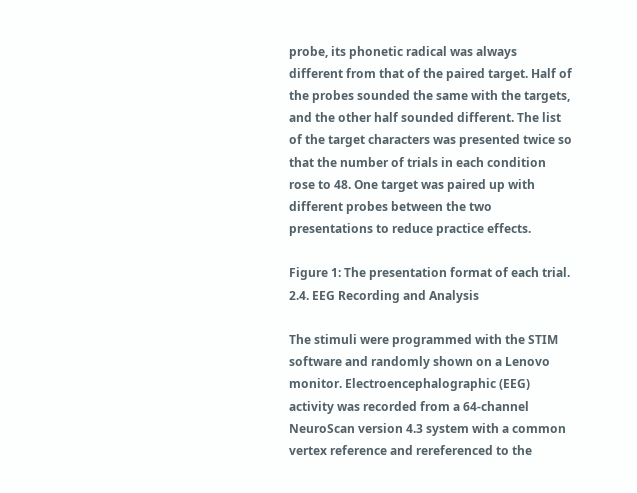probe, its phonetic radical was always different from that of the paired target. Half of the probes sounded the same with the targets, and the other half sounded different. The list of the target characters was presented twice so that the number of trials in each condition rose to 48. One target was paired up with different probes between the two presentations to reduce practice effects.

Figure 1: The presentation format of each trial.
2.4. EEG Recording and Analysis

The stimuli were programmed with the STIM software and randomly shown on a Lenovo monitor. Electroencephalographic (EEG) activity was recorded from a 64-channel NeuroScan version 4.3 system with a common vertex reference and rereferenced to the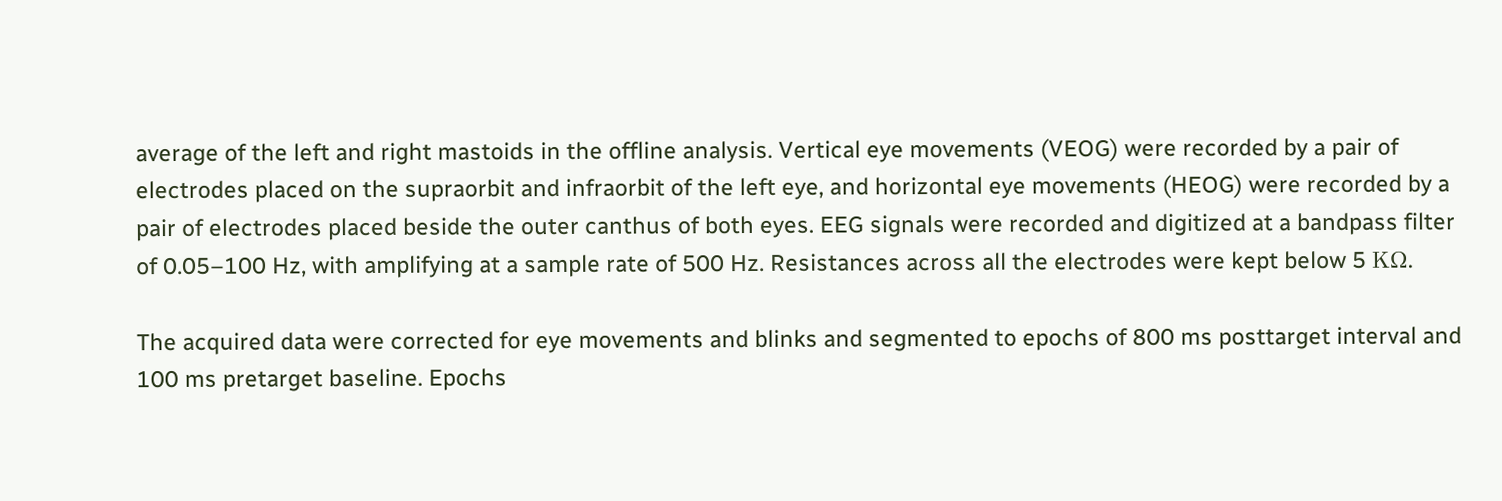average of the left and right mastoids in the offline analysis. Vertical eye movements (VEOG) were recorded by a pair of electrodes placed on the supraorbit and infraorbit of the left eye, and horizontal eye movements (HEOG) were recorded by a pair of electrodes placed beside the outer canthus of both eyes. EEG signals were recorded and digitized at a bandpass filter of 0.05–100 Hz, with amplifying at a sample rate of 500 Hz. Resistances across all the electrodes were kept below 5 KΩ.

The acquired data were corrected for eye movements and blinks and segmented to epochs of 800 ms posttarget interval and 100 ms pretarget baseline. Epochs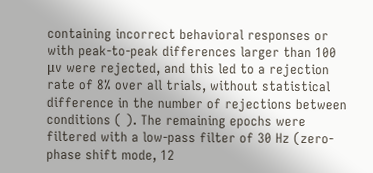containing incorrect behavioral responses or with peak-to-peak differences larger than 100 μv were rejected, and this led to a rejection rate of 8% over all trials, without statistical difference in the number of rejections between conditions ( ). The remaining epochs were filtered with a low-pass filter of 30 Hz (zero-phase shift mode, 12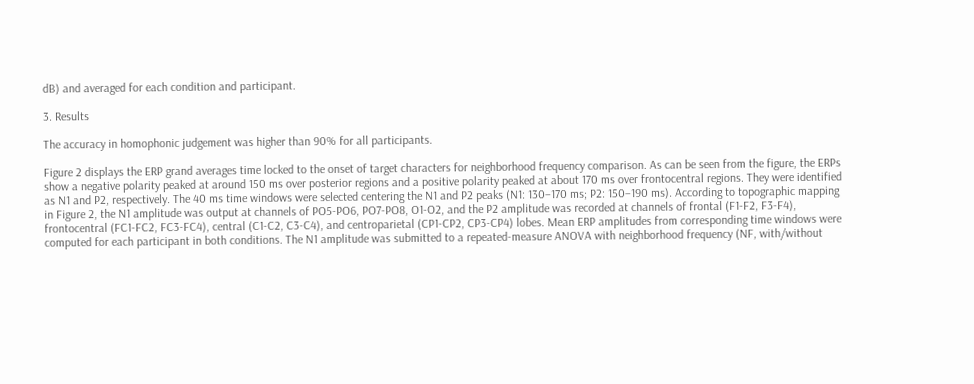dB) and averaged for each condition and participant.

3. Results

The accuracy in homophonic judgement was higher than 90% for all participants.

Figure 2 displays the ERP grand averages time locked to the onset of target characters for neighborhood frequency comparison. As can be seen from the figure, the ERPs show a negative polarity peaked at around 150 ms over posterior regions and a positive polarity peaked at about 170 ms over frontocentral regions. They were identified as N1 and P2, respectively. The 40 ms time windows were selected centering the N1 and P2 peaks (N1: 130–170 ms; P2: 150–190 ms). According to topographic mapping in Figure 2, the N1 amplitude was output at channels of PO5-PO6, PO7-PO8, O1-O2, and the P2 amplitude was recorded at channels of frontal (F1-F2, F3-F4), frontocentral (FC1-FC2, FC3-FC4), central (C1-C2, C3-C4), and centroparietal (CP1-CP2, CP3-CP4) lobes. Mean ERP amplitudes from corresponding time windows were computed for each participant in both conditions. The N1 amplitude was submitted to a repeated-measure ANOVA with neighborhood frequency (NF, with/without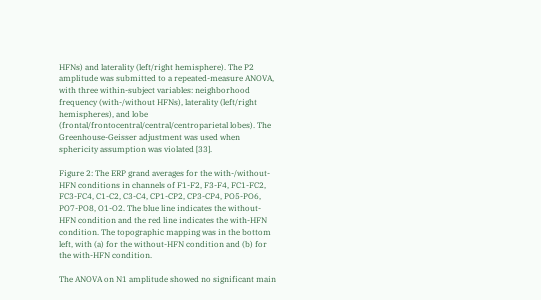HFNs) and laterality (left/right hemisphere). The P2 amplitude was submitted to a repeated-measure ANOVA, with three within-subject variables: neighborhood frequency (with-/without HFNs), laterality (left/right hemispheres), and lobe (frontal/frontocentral/central/centroparietal lobes). The Greenhouse-Geisser adjustment was used when sphericity assumption was violated [33].

Figure 2: The ERP grand averages for the with-/without-HFN conditions in channels of F1-F2, F3-F4, FC1-FC2, FC3-FC4, C1-C2, C3-C4, CP1-CP2, CP3-CP4, PO5-PO6, PO7-PO8, O1-O2. The blue line indicates the without-HFN condition and the red line indicates the with-HFN condition. The topographic mapping was in the bottom left, with (a) for the without-HFN condition and (b) for the with-HFN condition.

The ANOVA on N1 amplitude showed no significant main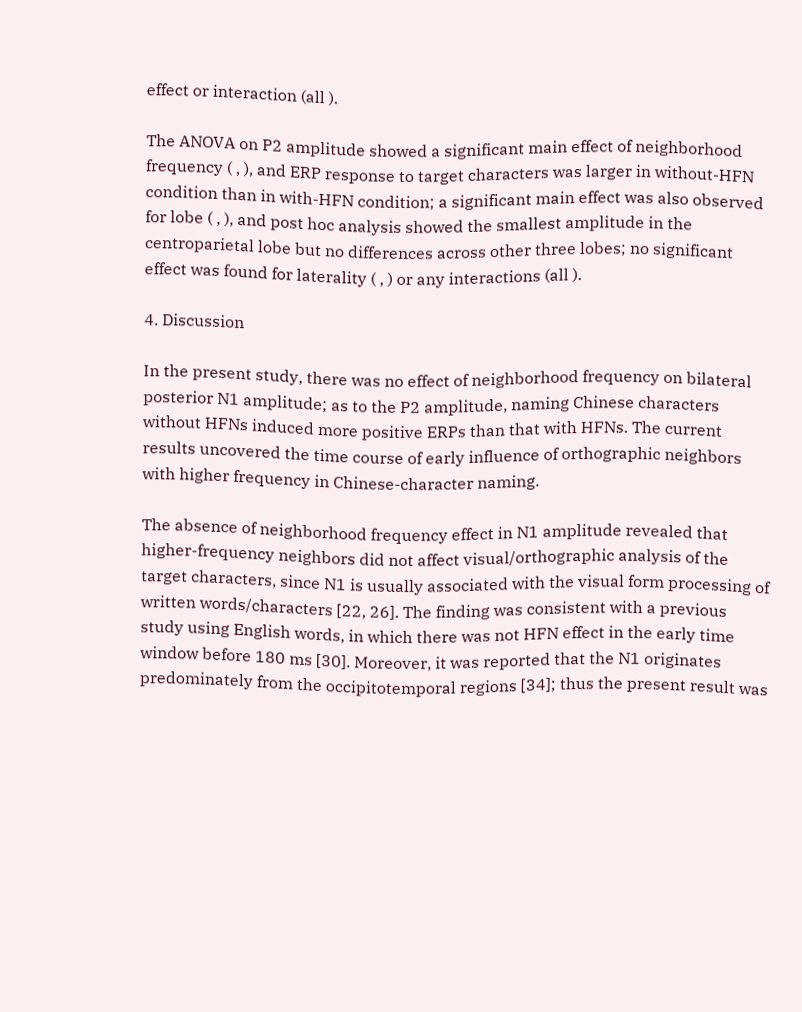effect or interaction (all ).

The ANOVA on P2 amplitude showed a significant main effect of neighborhood frequency ( , ), and ERP response to target characters was larger in without-HFN condition than in with-HFN condition; a significant main effect was also observed for lobe ( , ), and post hoc analysis showed the smallest amplitude in the centroparietal lobe but no differences across other three lobes; no significant effect was found for laterality ( , ) or any interactions (all ).

4. Discussion

In the present study, there was no effect of neighborhood frequency on bilateral posterior N1 amplitude; as to the P2 amplitude, naming Chinese characters without HFNs induced more positive ERPs than that with HFNs. The current results uncovered the time course of early influence of orthographic neighbors with higher frequency in Chinese-character naming.

The absence of neighborhood frequency effect in N1 amplitude revealed that higher-frequency neighbors did not affect visual/orthographic analysis of the target characters, since N1 is usually associated with the visual form processing of written words/characters [22, 26]. The finding was consistent with a previous study using English words, in which there was not HFN effect in the early time window before 180 ms [30]. Moreover, it was reported that the N1 originates predominately from the occipitotemporal regions [34]; thus the present result was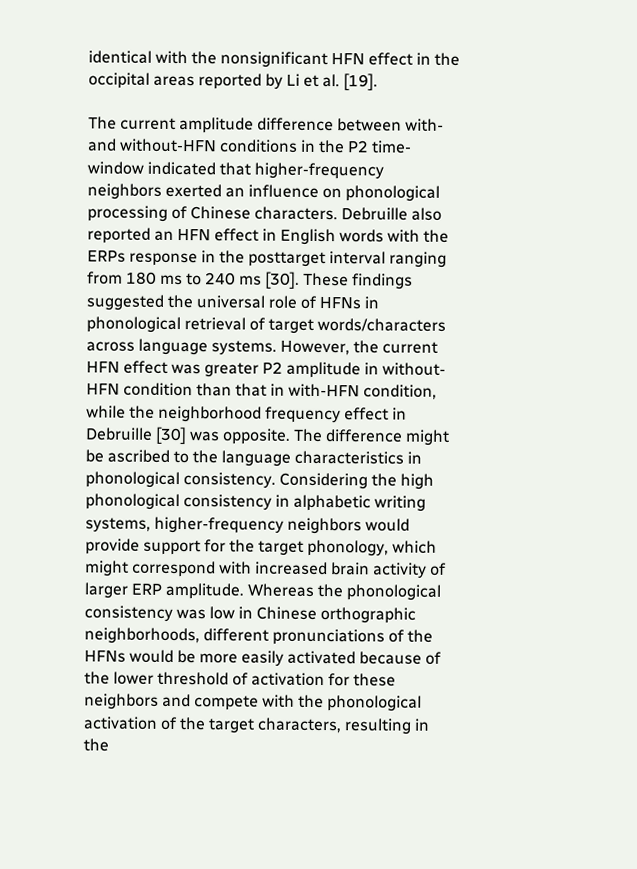identical with the nonsignificant HFN effect in the occipital areas reported by Li et al. [19].

The current amplitude difference between with- and without-HFN conditions in the P2 time-window indicated that higher-frequency neighbors exerted an influence on phonological processing of Chinese characters. Debruille also reported an HFN effect in English words with the ERPs response in the posttarget interval ranging from 180 ms to 240 ms [30]. These findings suggested the universal role of HFNs in phonological retrieval of target words/characters across language systems. However, the current HFN effect was greater P2 amplitude in without-HFN condition than that in with-HFN condition, while the neighborhood frequency effect in Debruille [30] was opposite. The difference might be ascribed to the language characteristics in phonological consistency. Considering the high phonological consistency in alphabetic writing systems, higher-frequency neighbors would provide support for the target phonology, which might correspond with increased brain activity of larger ERP amplitude. Whereas the phonological consistency was low in Chinese orthographic neighborhoods, different pronunciations of the HFNs would be more easily activated because of the lower threshold of activation for these neighbors and compete with the phonological activation of the target characters, resulting in the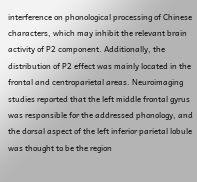interference on phonological processing of Chinese characters, which may inhibit the relevant brain activity of P2 component. Additionally, the distribution of P2 effect was mainly located in the frontal and centroparietal areas. Neuroimaging studies reported that the left middle frontal gyrus was responsible for the addressed phonology, and the dorsal aspect of the left inferior parietal lobule was thought to be the region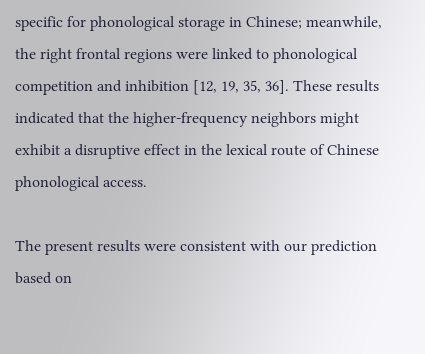specific for phonological storage in Chinese; meanwhile, the right frontal regions were linked to phonological competition and inhibition [12, 19, 35, 36]. These results indicated that the higher-frequency neighbors might exhibit a disruptive effect in the lexical route of Chinese phonological access.

The present results were consistent with our prediction based on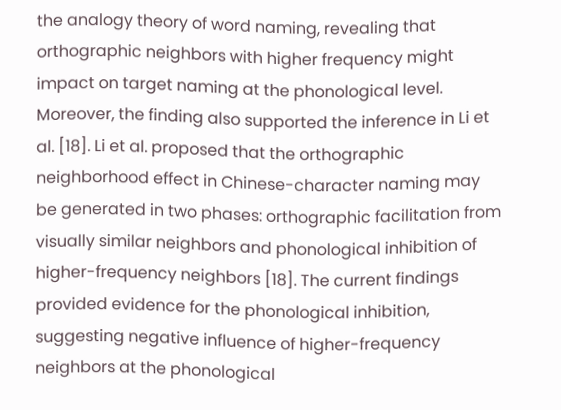the analogy theory of word naming, revealing that orthographic neighbors with higher frequency might impact on target naming at the phonological level. Moreover, the finding also supported the inference in Li et al. [18]. Li et al. proposed that the orthographic neighborhood effect in Chinese-character naming may be generated in two phases: orthographic facilitation from visually similar neighbors and phonological inhibition of higher-frequency neighbors [18]. The current findings provided evidence for the phonological inhibition, suggesting negative influence of higher-frequency neighbors at the phonological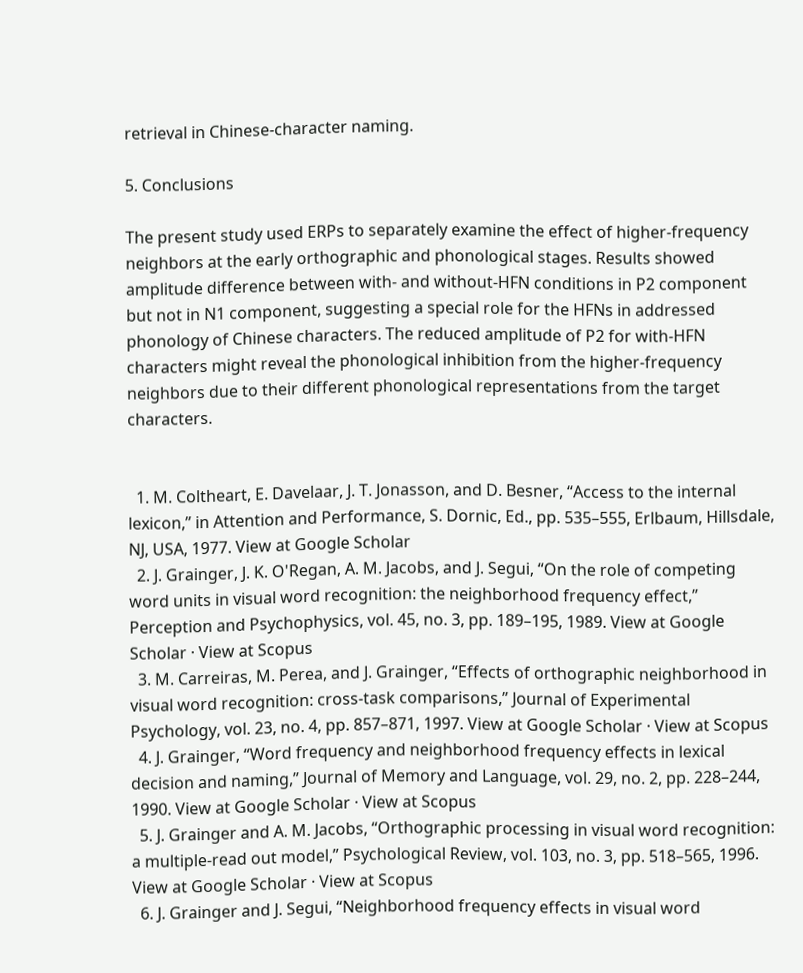retrieval in Chinese-character naming.

5. Conclusions

The present study used ERPs to separately examine the effect of higher-frequency neighbors at the early orthographic and phonological stages. Results showed amplitude difference between with- and without-HFN conditions in P2 component but not in N1 component, suggesting a special role for the HFNs in addressed phonology of Chinese characters. The reduced amplitude of P2 for with-HFN characters might reveal the phonological inhibition from the higher-frequency neighbors due to their different phonological representations from the target characters.


  1. M. Coltheart, E. Davelaar, J. T. Jonasson, and D. Besner, “Access to the internal lexicon,” in Attention and Performance, S. Dornic, Ed., pp. 535–555, Erlbaum, Hillsdale, NJ, USA, 1977. View at Google Scholar
  2. J. Grainger, J. K. O'Regan, A. M. Jacobs, and J. Segui, “On the role of competing word units in visual word recognition: the neighborhood frequency effect,” Perception and Psychophysics, vol. 45, no. 3, pp. 189–195, 1989. View at Google Scholar · View at Scopus
  3. M. Carreiras, M. Perea, and J. Grainger, “Effects of orthographic neighborhood in visual word recognition: cross-task comparisons,” Journal of Experimental Psychology, vol. 23, no. 4, pp. 857–871, 1997. View at Google Scholar · View at Scopus
  4. J. Grainger, “Word frequency and neighborhood frequency effects in lexical decision and naming,” Journal of Memory and Language, vol. 29, no. 2, pp. 228–244, 1990. View at Google Scholar · View at Scopus
  5. J. Grainger and A. M. Jacobs, “Orthographic processing in visual word recognition: a multiple-read out model,” Psychological Review, vol. 103, no. 3, pp. 518–565, 1996. View at Google Scholar · View at Scopus
  6. J. Grainger and J. Segui, “Neighborhood frequency effects in visual word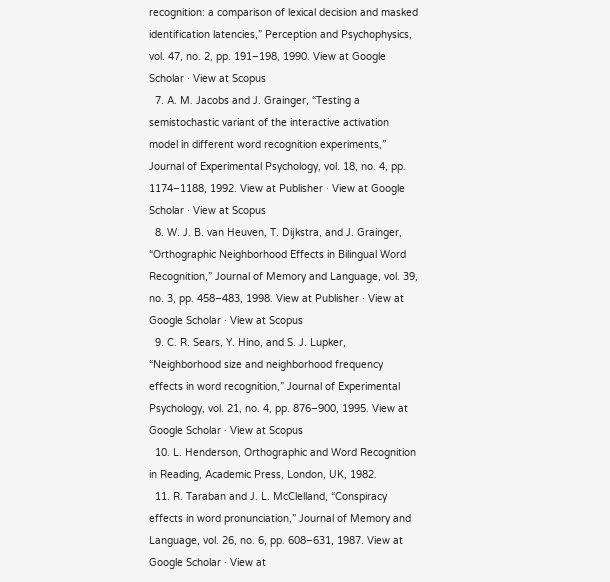recognition: a comparison of lexical decision and masked identification latencies,” Perception and Psychophysics, vol. 47, no. 2, pp. 191–198, 1990. View at Google Scholar · View at Scopus
  7. A. M. Jacobs and J. Grainger, “Testing a semistochastic variant of the interactive activation model in different word recognition experiments,” Journal of Experimental Psychology, vol. 18, no. 4, pp. 1174–1188, 1992. View at Publisher · View at Google Scholar · View at Scopus
  8. W. J. B. van Heuven, T. Dijkstra, and J. Grainger, “Orthographic Neighborhood Effects in Bilingual Word Recognition,” Journal of Memory and Language, vol. 39, no. 3, pp. 458–483, 1998. View at Publisher · View at Google Scholar · View at Scopus
  9. C. R. Sears, Y. Hino, and S. J. Lupker, “Neighborhood size and neighborhood frequency effects in word recognition,” Journal of Experimental Psychology, vol. 21, no. 4, pp. 876–900, 1995. View at Google Scholar · View at Scopus
  10. L. Henderson, Orthographic and Word Recognition in Reading, Academic Press, London, UK, 1982.
  11. R. Taraban and J. L. McClelland, “Conspiracy effects in word pronunciation,” Journal of Memory and Language, vol. 26, no. 6, pp. 608–631, 1987. View at Google Scholar · View at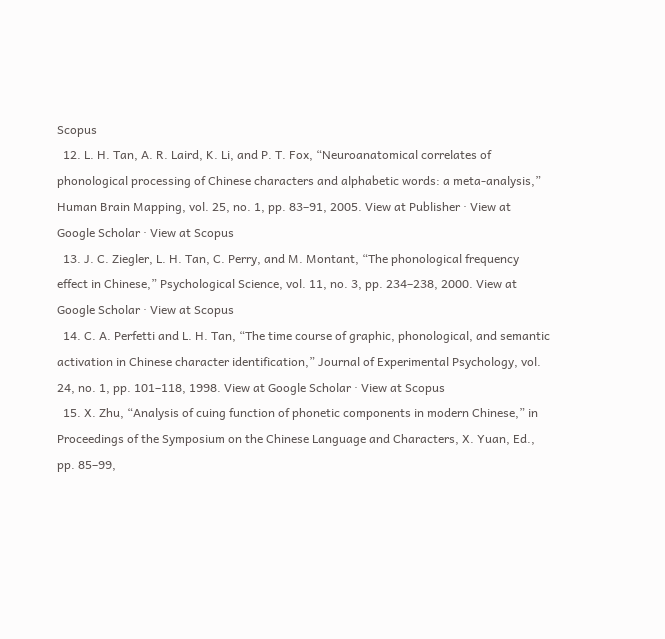Scopus
  12. L. H. Tan, A. R. Laird, K. Li, and P. T. Fox, “Neuroanatomical correlates of phonological processing of Chinese characters and alphabetic words: a meta-analysis,” Human Brain Mapping, vol. 25, no. 1, pp. 83–91, 2005. View at Publisher · View at Google Scholar · View at Scopus
  13. J. C. Ziegler, L. H. Tan, C. Perry, and M. Montant, “The phonological frequency effect in Chinese,” Psychological Science, vol. 11, no. 3, pp. 234–238, 2000. View at Google Scholar · View at Scopus
  14. C. A. Perfetti and L. H. Tan, “The time course of graphic, phonological, and semantic activation in Chinese character identification,” Journal of Experimental Psychology, vol. 24, no. 1, pp. 101–118, 1998. View at Google Scholar · View at Scopus
  15. X. Zhu, “Analysis of cuing function of phonetic components in modern Chinese,” in Proceedings of the Symposium on the Chinese Language and Characters, X. Yuan, Ed., pp. 85–99,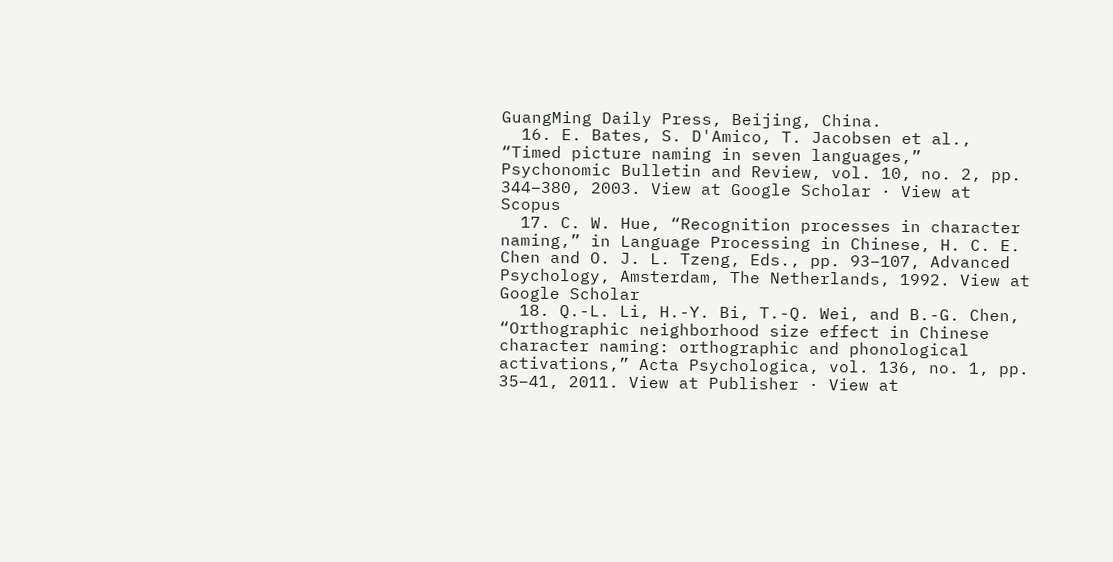GuangMing Daily Press, Beijing, China.
  16. E. Bates, S. D'Amico, T. Jacobsen et al., “Timed picture naming in seven languages,” Psychonomic Bulletin and Review, vol. 10, no. 2, pp. 344–380, 2003. View at Google Scholar · View at Scopus
  17. C. W. Hue, “Recognition processes in character naming,” in Language Processing in Chinese, H. C. E. Chen and O. J. L. Tzeng, Eds., pp. 93–107, Advanced Psychology, Amsterdam, The Netherlands, 1992. View at Google Scholar
  18. Q.-L. Li, H.-Y. Bi, T.-Q. Wei, and B.-G. Chen, “Orthographic neighborhood size effect in Chinese character naming: orthographic and phonological activations,” Acta Psychologica, vol. 136, no. 1, pp. 35–41, 2011. View at Publisher · View at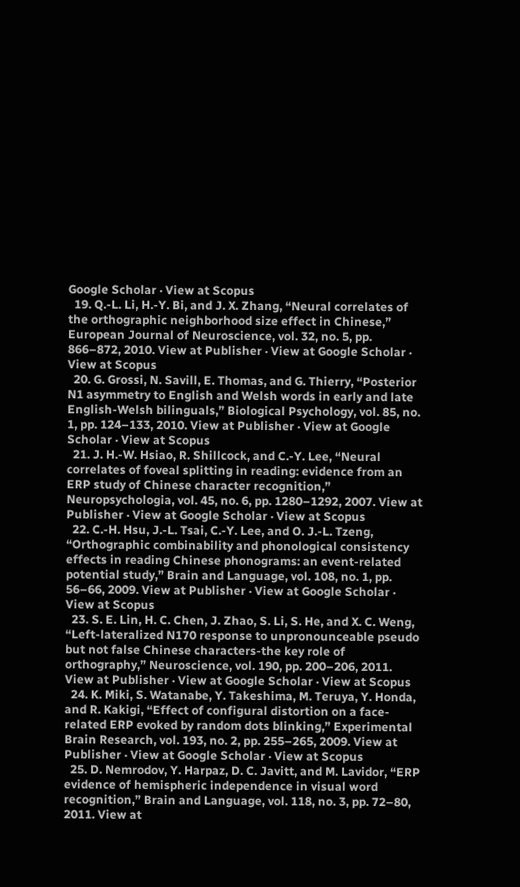Google Scholar · View at Scopus
  19. Q.-L. Li, H.-Y. Bi, and J. X. Zhang, “Neural correlates of the orthographic neighborhood size effect in Chinese,” European Journal of Neuroscience, vol. 32, no. 5, pp. 866–872, 2010. View at Publisher · View at Google Scholar · View at Scopus
  20. G. Grossi, N. Savill, E. Thomas, and G. Thierry, “Posterior N1 asymmetry to English and Welsh words in early and late English-Welsh bilinguals,” Biological Psychology, vol. 85, no. 1, pp. 124–133, 2010. View at Publisher · View at Google Scholar · View at Scopus
  21. J. H.-W. Hsiao, R. Shillcock, and C.-Y. Lee, “Neural correlates of foveal splitting in reading: evidence from an ERP study of Chinese character recognition,” Neuropsychologia, vol. 45, no. 6, pp. 1280–1292, 2007. View at Publisher · View at Google Scholar · View at Scopus
  22. C.-H. Hsu, J.-L. Tsai, C.-Y. Lee, and O. J.-L. Tzeng, “Orthographic combinability and phonological consistency effects in reading Chinese phonograms: an event-related potential study,” Brain and Language, vol. 108, no. 1, pp. 56–66, 2009. View at Publisher · View at Google Scholar · View at Scopus
  23. S. E. Lin, H. C. Chen, J. Zhao, S. Li, S. He, and X. C. Weng, “Left-lateralized N170 response to unpronounceable pseudo but not false Chinese characters-the key role of orthography,” Neuroscience, vol. 190, pp. 200–206, 2011. View at Publisher · View at Google Scholar · View at Scopus
  24. K. Miki, S. Watanabe, Y. Takeshima, M. Teruya, Y. Honda, and R. Kakigi, “Effect of configural distortion on a face-related ERP evoked by random dots blinking,” Experimental Brain Research, vol. 193, no. 2, pp. 255–265, 2009. View at Publisher · View at Google Scholar · View at Scopus
  25. D. Nemrodov, Y. Harpaz, D. C. Javitt, and M. Lavidor, “ERP evidence of hemispheric independence in visual word recognition,” Brain and Language, vol. 118, no. 3, pp. 72–80, 2011. View at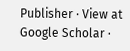Publisher · View at Google Scholar ·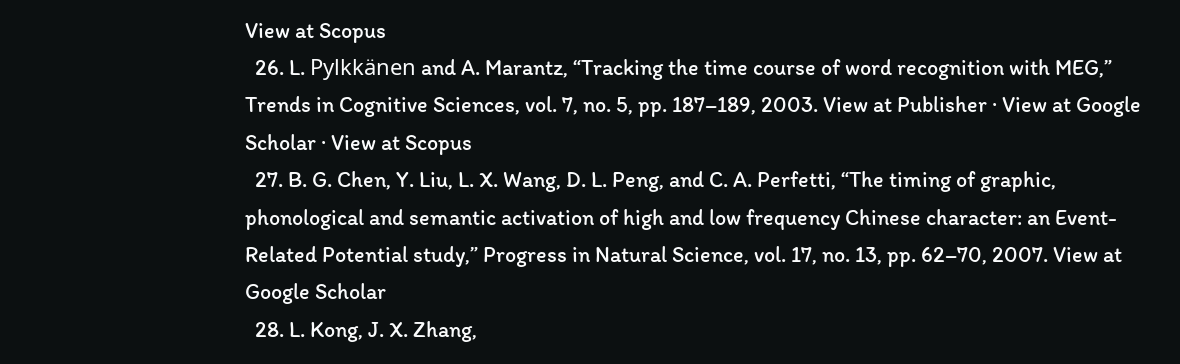View at Scopus
  26. L. Pylkkänen and A. Marantz, “Tracking the time course of word recognition with MEG,” Trends in Cognitive Sciences, vol. 7, no. 5, pp. 187–189, 2003. View at Publisher · View at Google Scholar · View at Scopus
  27. B. G. Chen, Y. Liu, L. X. Wang, D. L. Peng, and C. A. Perfetti, “The timing of graphic, phonological and semantic activation of high and low frequency Chinese character: an Event-Related Potential study,” Progress in Natural Science, vol. 17, no. 13, pp. 62–70, 2007. View at Google Scholar
  28. L. Kong, J. X. Zhang,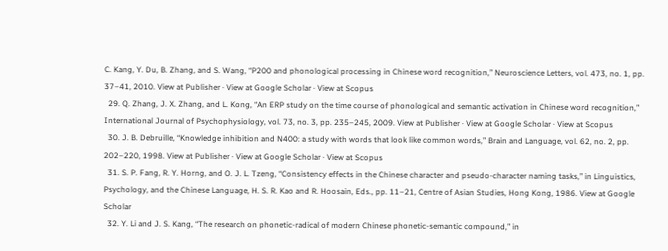C. Kang, Y. Du, B. Zhang, and S. Wang, “P200 and phonological processing in Chinese word recognition,” Neuroscience Letters, vol. 473, no. 1, pp. 37–41, 2010. View at Publisher · View at Google Scholar · View at Scopus
  29. Q. Zhang, J. X. Zhang, and L. Kong, “An ERP study on the time course of phonological and semantic activation in Chinese word recognition,” International Journal of Psychophysiology, vol. 73, no. 3, pp. 235–245, 2009. View at Publisher · View at Google Scholar · View at Scopus
  30. J. B. Debruille, “Knowledge inhibition and N400: a study with words that look like common words,” Brain and Language, vol. 62, no. 2, pp. 202–220, 1998. View at Publisher · View at Google Scholar · View at Scopus
  31. S. P. Fang, R. Y. Horng, and O. J. L. Tzeng, “Consistency effects in the Chinese character and pseudo-character naming tasks,” in Linguistics, Psychology, and the Chinese Language, H. S. R. Kao and R. Hoosain, Eds., pp. 11–21, Centre of Asian Studies, Hong Kong, 1986. View at Google Scholar
  32. Y. Li and J. S. Kang, “The research on phonetic-radical of modern Chinese phonetic-semantic compound,” in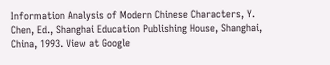Information Analysis of Modern Chinese Characters, Y. Chen, Ed., Shanghai Education Publishing House, Shanghai, China, 1993. View at Google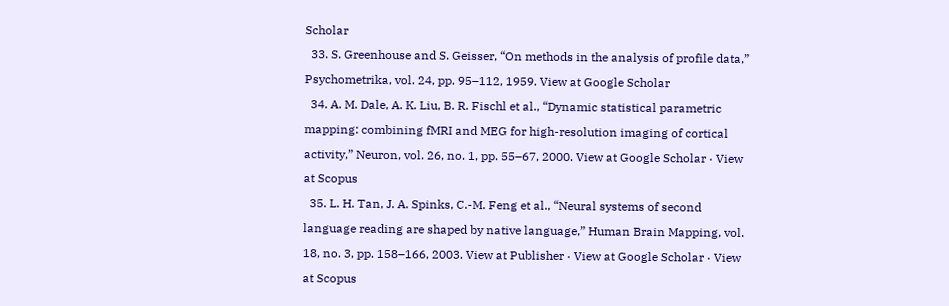Scholar
  33. S. Greenhouse and S. Geisser, “On methods in the analysis of profile data,” Psychometrika, vol. 24, pp. 95–112, 1959. View at Google Scholar
  34. A. M. Dale, A. K. Liu, B. R. Fischl et al., “Dynamic statistical parametric mapping: combining fMRI and MEG for high-resolution imaging of cortical activity,” Neuron, vol. 26, no. 1, pp. 55–67, 2000. View at Google Scholar · View at Scopus
  35. L. H. Tan, J. A. Spinks, C.-M. Feng et al., “Neural systems of second language reading are shaped by native language,” Human Brain Mapping, vol. 18, no. 3, pp. 158–166, 2003. View at Publisher · View at Google Scholar · View at Scopus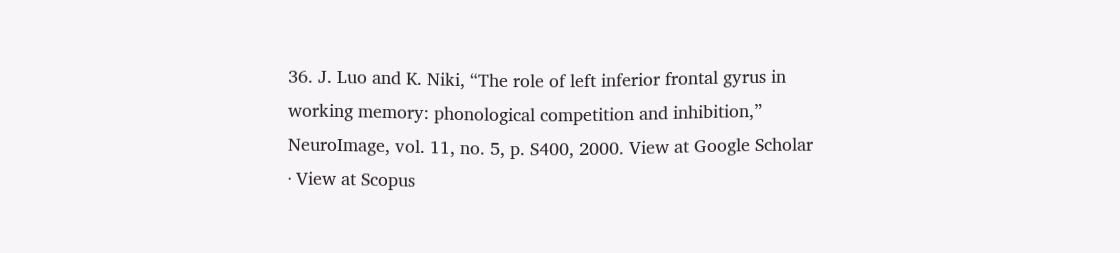36. J. Luo and K. Niki, “The role of left inferior frontal gyrus in working memory: phonological competition and inhibition,” NeuroImage, vol. 11, no. 5, p. S400, 2000. View at Google Scholar · View at Scopus